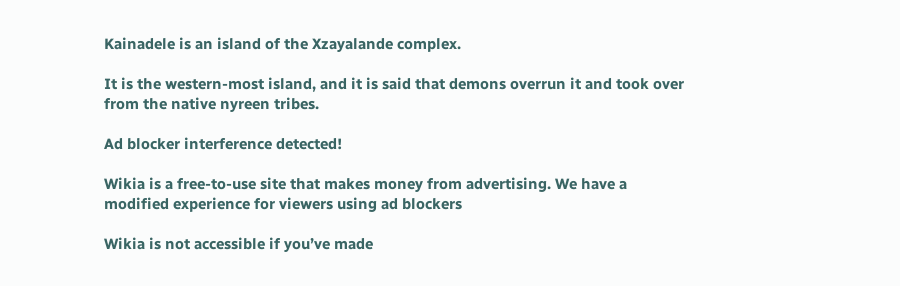Kainadele is an island of the Xzayalande complex.

It is the western-most island, and it is said that demons overrun it and took over from the native nyreen tribes.

Ad blocker interference detected!

Wikia is a free-to-use site that makes money from advertising. We have a modified experience for viewers using ad blockers

Wikia is not accessible if you’ve made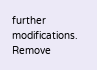further modifications. Remove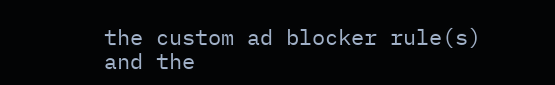the custom ad blocker rule(s) and the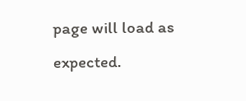page will load as expected.